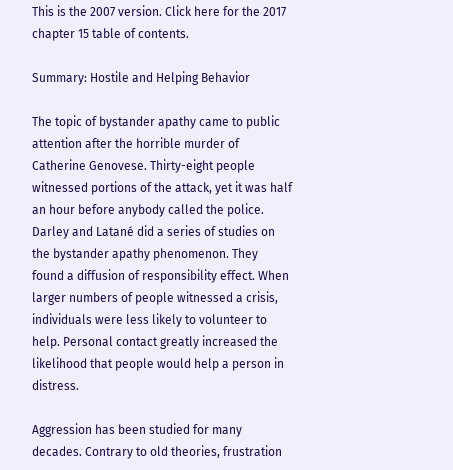This is the 2007 version. Click here for the 2017 chapter 15 table of contents.

Summary: Hostile and Helping Behavior

The topic of bystander apathy came to public attention after the horrible murder of Catherine Genovese. Thirty-eight people witnessed portions of the attack, yet it was half an hour before anybody called the police. Darley and Latané did a series of studies on the bystander apathy phenomenon. They found a diffusion of responsibility effect. When larger numbers of people witnessed a crisis, individuals were less likely to volunteer to help. Personal contact greatly increased the likelihood that people would help a person in distress.

Aggression has been studied for many decades. Contrary to old theories, frustration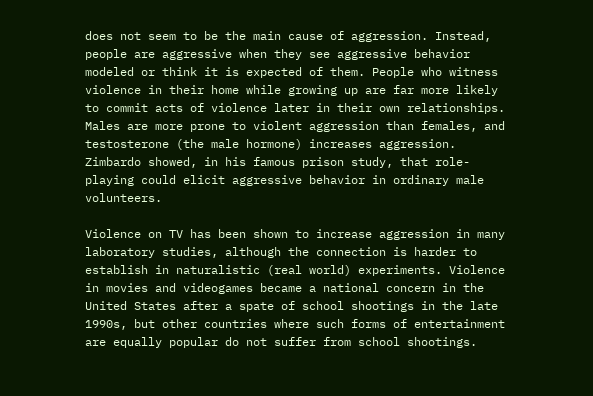does not seem to be the main cause of aggression. Instead, people are aggressive when they see aggressive behavior modeled or think it is expected of them. People who witness violence in their home while growing up are far more likely to commit acts of violence later in their own relationships. Males are more prone to violent aggression than females, and testosterone (the male hormone) increases aggression. Zimbardo showed, in his famous prison study, that role-playing could elicit aggressive behavior in ordinary male volunteers.

Violence on TV has been shown to increase aggression in many laboratory studies, although the connection is harder to establish in naturalistic (real world) experiments. Violence in movies and videogames became a national concern in the United States after a spate of school shootings in the late 1990s, but other countries where such forms of entertainment are equally popular do not suffer from school shootings.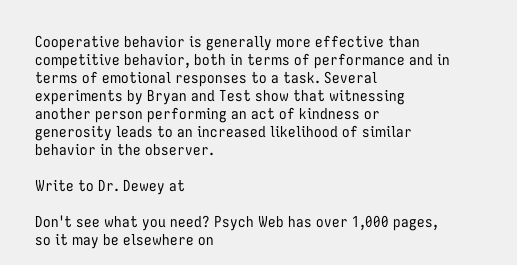Cooperative behavior is generally more effective than competitive behavior, both in terms of performance and in terms of emotional responses to a task. Several experiments by Bryan and Test show that witnessing another person performing an act of kindness or generosity leads to an increased likelihood of similar behavior in the observer.

Write to Dr. Dewey at

Don't see what you need? Psych Web has over 1,000 pages, so it may be elsewhere on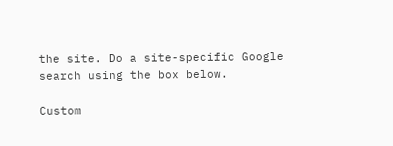the site. Do a site-specific Google search using the box below.

Custom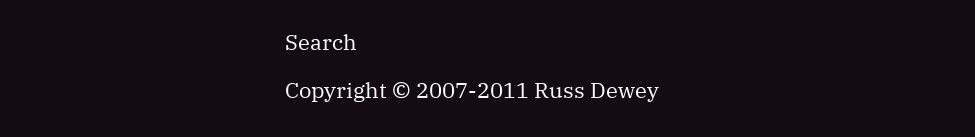Search

Copyright © 2007-2011 Russ Dewey